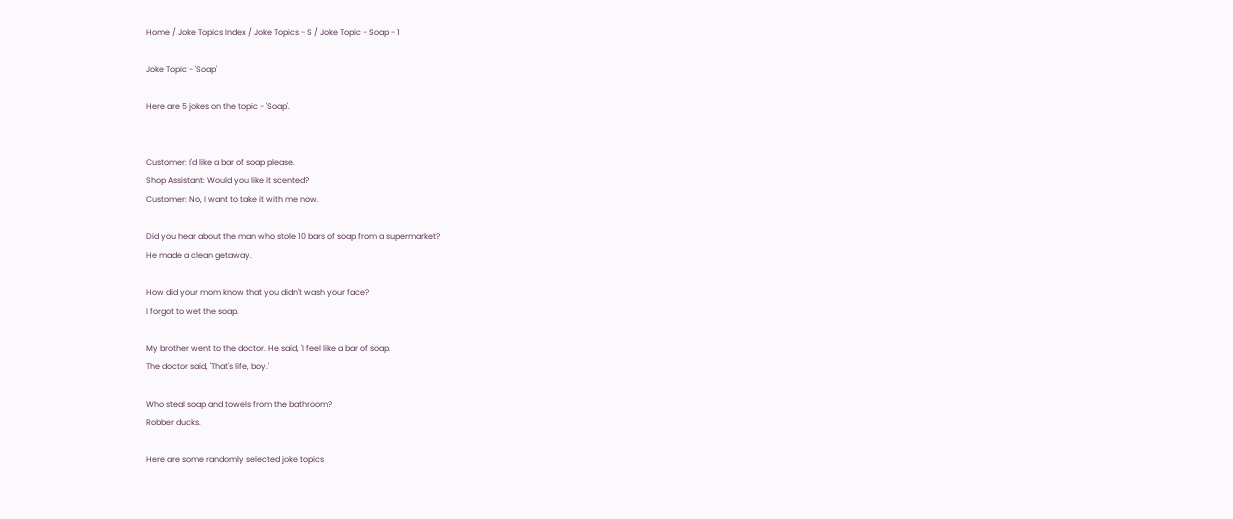Home / Joke Topics Index / Joke Topics - S / Joke Topic - Soap - 1

Joke Topic - 'Soap'

Here are 5 jokes on the topic - 'Soap'.


Customer: I'd like a bar of soap please.
Shop Assistant: Would you like it scented?
Customer: No, I want to take it with me now.

Did you hear about the man who stole 10 bars of soap from a supermarket?
He made a clean getaway.

How did your mom know that you didn't wash your face?
I forgot to wet the soap.

My brother went to the doctor. He said, 'I feel like a bar of soap.
The doctor said, 'That's life, boy.'

Who steal soap and towels from the bathroom?
Robber ducks.

Here are some randomly selected joke topics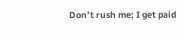Don’t rush me; I get paid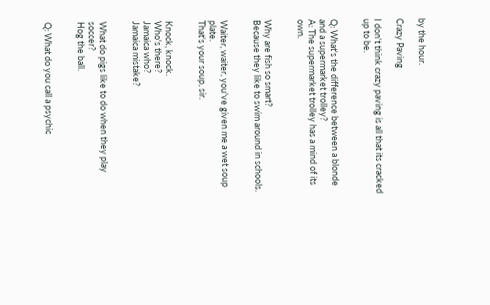by the hour.

Crazy Paving

I don't think crazy paving is all that its cracked up to be.


Q: What's the difference between a blonde and a supermarket trolley?
A: The supermarket trolley has a mind of its own.


Why are fish so smart?
Because they like to swim around in schools.


Waiter, waiter, you've given me a wet soup plate.
That's your soup, sir.


Knock, knock.
Who's there?
Jamaica who?
Jamaica mistake?


What do pigs like to do when they play soccer?
Hog the ball.


Q: What do you call a psychic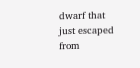dwarf that just escaped from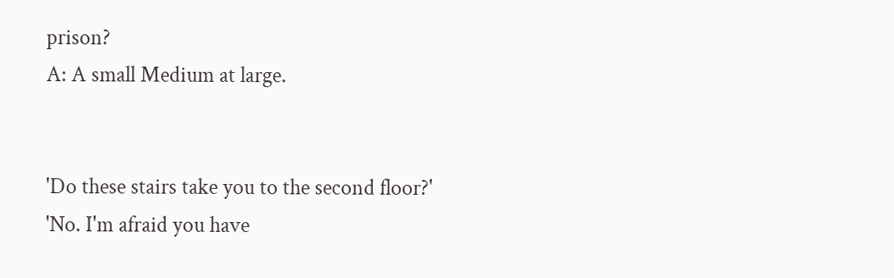prison?
A: A small Medium at large.


'Do these stairs take you to the second floor?'
'No. I'm afraid you have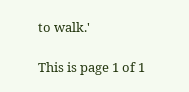to walk.'

This is page 1 of 1